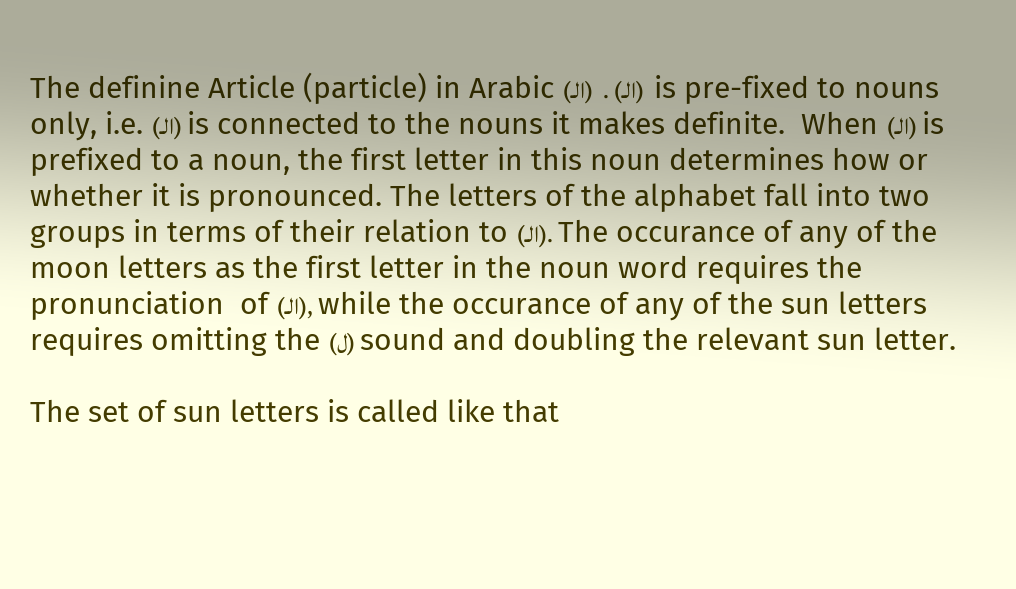The definine Article (particle) in Arabic (الـ)  . (الـ)  is pre-fixed to nouns only, i.e. (الـ) is connected to the nouns it makes definite.  When (الـ) is prefixed to a noun, the first letter in this noun determines how or whether it is pronounced. The letters of the alphabet fall into two groups in terms of their relation to (الـ). The occurance of any of the moon letters as the first letter in the noun word requires the pronunciation  of (الـ), while the occurance of any of the sun letters requires omitting the (ل) sound and doubling the relevant sun letter.

The set of sun letters is called like that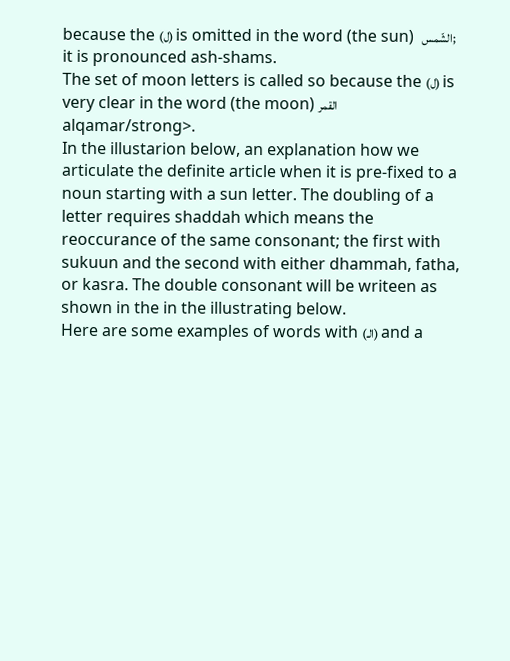because the (ل) is omitted in the word (the sun)  الشّمس; it is pronounced ash-shams.
The set of moon letters is called so because the (ل) is very clear in the word (the moon) القمر alqamar/strong>.
In the illustarion below, an explanation how we articulate the definite article when it is pre-fixed to a noun starting with a sun letter. The doubling of a letter requires shaddah which means the reoccurance of the same consonant; the first with sukuun and the second with either dhammah, fatha, or kasra. The double consonant will be writeen as shown in the in the illustrating below.
Here are some examples of words with (الـ) and a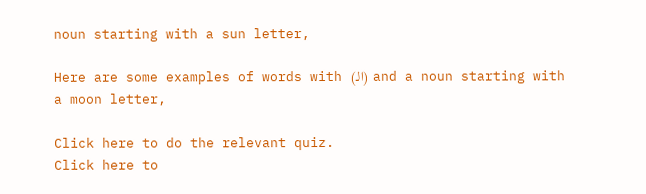noun starting with a sun letter,

Here are some examples of words with (الـ) and a noun starting with a moon letter,

Click here to do the relevant quiz.
Click here to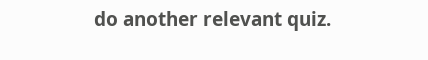do another relevant quiz.